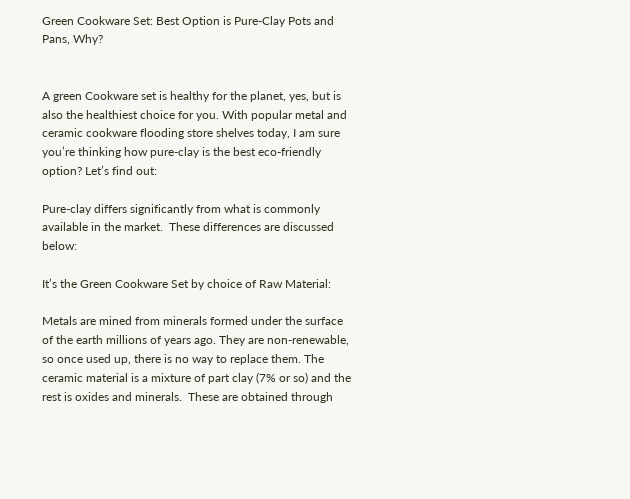Green Cookware Set: Best Option is Pure-Clay Pots and Pans, Why?


A green Cookware set is healthy for the planet, yes, but is also the healthiest choice for you. With popular metal and ceramic cookware flooding store shelves today, I am sure you’re thinking how pure-clay is the best eco-friendly option? Let’s find out:

Pure-clay differs significantly from what is commonly available in the market.  These differences are discussed below:

It’s the Green Cookware Set by choice of Raw Material:

Metals are mined from minerals formed under the surface of the earth millions of years ago. They are non-renewable, so once used up, there is no way to replace them. The ceramic material is a mixture of part clay (7% or so) and the rest is oxides and minerals.  These are obtained through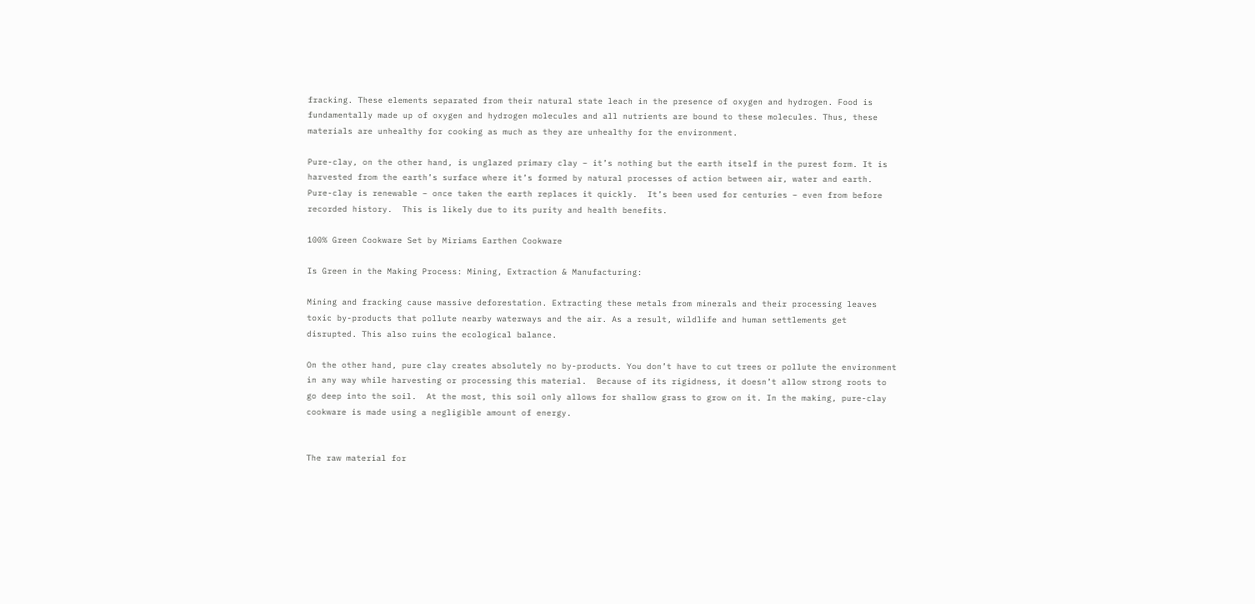fracking. These elements separated from their natural state leach in the presence of oxygen and hydrogen. Food is fundamentally made up of oxygen and hydrogen molecules and all nutrients are bound to these molecules. Thus, these materials are unhealthy for cooking as much as they are unhealthy for the environment.

Pure-clay, on the other hand, is unglazed primary clay – it’s nothing but the earth itself in the purest form. It is harvested from the earth’s surface where it’s formed by natural processes of action between air, water and earth. Pure-clay is renewable – once taken the earth replaces it quickly.  It’s been used for centuries – even from before recorded history.  This is likely due to its purity and health benefits.

100% Green Cookware Set by Miriams Earthen Cookware

Is Green in the Making Process: Mining, Extraction & Manufacturing:

Mining and fracking cause massive deforestation. Extracting these metals from minerals and their processing leaves toxic by-products that pollute nearby waterways and the air. As a result, wildlife and human settlements get disrupted. This also ruins the ecological balance.

On the other hand, pure clay creates absolutely no by-products. You don’t have to cut trees or pollute the environment in any way while harvesting or processing this material.  Because of its rigidness, it doesn’t allow strong roots to go deep into the soil.  At the most, this soil only allows for shallow grass to grow on it. In the making, pure-clay cookware is made using a negligible amount of energy.


The raw material for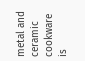metal and ceramic cookware is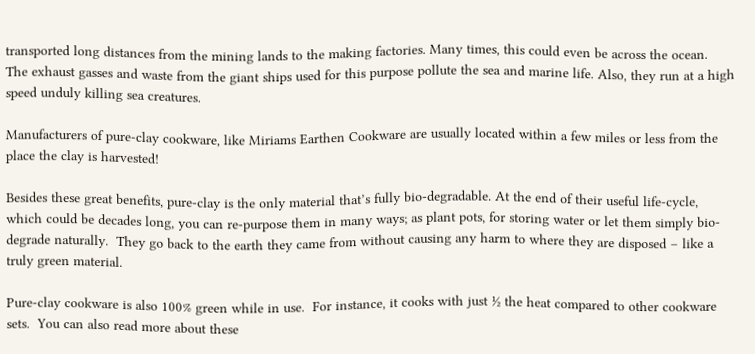transported long distances from the mining lands to the making factories. Many times, this could even be across the ocean.  The exhaust gasses and waste from the giant ships used for this purpose pollute the sea and marine life. Also, they run at a high speed unduly killing sea creatures.

Manufacturers of pure-clay cookware, like Miriams Earthen Cookware are usually located within a few miles or less from the place the clay is harvested!

Besides these great benefits, pure-clay is the only material that’s fully bio-degradable. At the end of their useful life-cycle, which could be decades long, you can re-purpose them in many ways; as plant pots, for storing water or let them simply bio-degrade naturally.  They go back to the earth they came from without causing any harm to where they are disposed – like a truly green material.

Pure-clay cookware is also 100% green while in use.  For instance, it cooks with just ½ the heat compared to other cookware sets.  You can also read more about these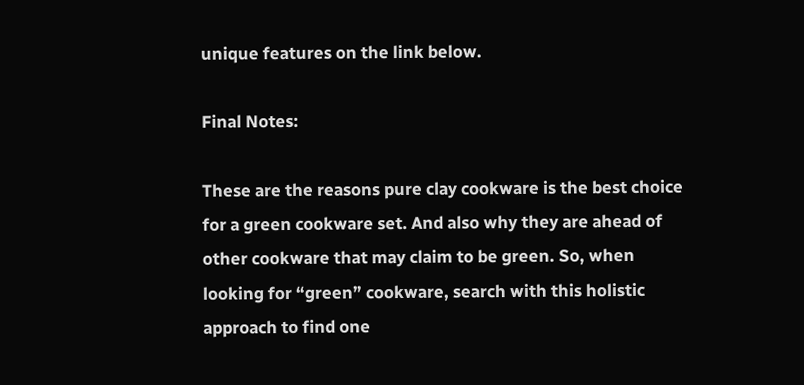unique features on the link below.

Final Notes:

These are the reasons pure clay cookware is the best choice for a green cookware set. And also why they are ahead of other cookware that may claim to be green. So, when looking for “green” cookware, search with this holistic approach to find one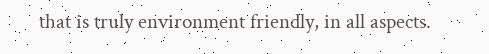that is truly environment friendly, in all aspects.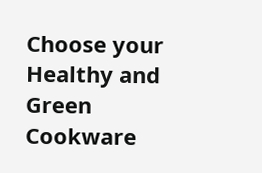Choose your Healthy and Green Cookware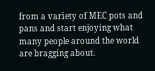from a variety of MEC pots and pans and start enjoying what many people around the world are bragging about.